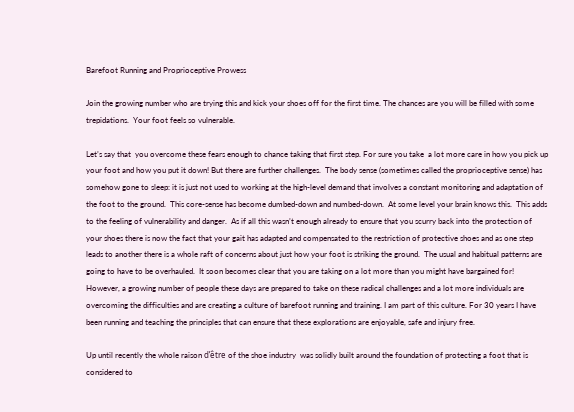Barefoot Running and Proprioceptive Prowess

Join the growing number who are trying this and kick your shoes off for the first time. The chances are you will be filled with some trepidations.  Your foot feels so vulnerable.

Let’s say that  you overcome these fears enough to chance taking that first step. For sure you take  a lot more care in how you pick up your foot and how you put it down! But there are further challenges.  The body sense (sometimes called the proprioceptive sense) has somehow gone to sleep: it is just not used to working at the high-level demand that involves a constant monitoring and adaptation of the foot to the ground.  This core-sense has become dumbed-down and numbed-down.  At some level your brain knows this.  This adds to the feeling of vulnerability and danger.  As if all this wasn’t enough already to ensure that you scurry back into the protection of your shoes there is now the fact that your gait has adapted and compensated to the restriction of protective shoes and as one step leads to another there is a whole raft of concerns about just how your foot is striking the ground.  The usual and habitual patterns are going to have to be overhauled.  It soon becomes clear that you are taking on a lot more than you might have bargained for!  However, a growing number of people these days are prepared to take on these radical challenges and a lot more individuals are overcoming the difficulties and are creating a culture of barefoot running and training. I am part of this culture. For 30 years I have been running and teaching the principles that can ensure that these explorations are enjoyable, safe and injury free.

Up until recently the whole raison d’être of the shoe industry  was solidly built around the foundation of protecting a foot that is considered to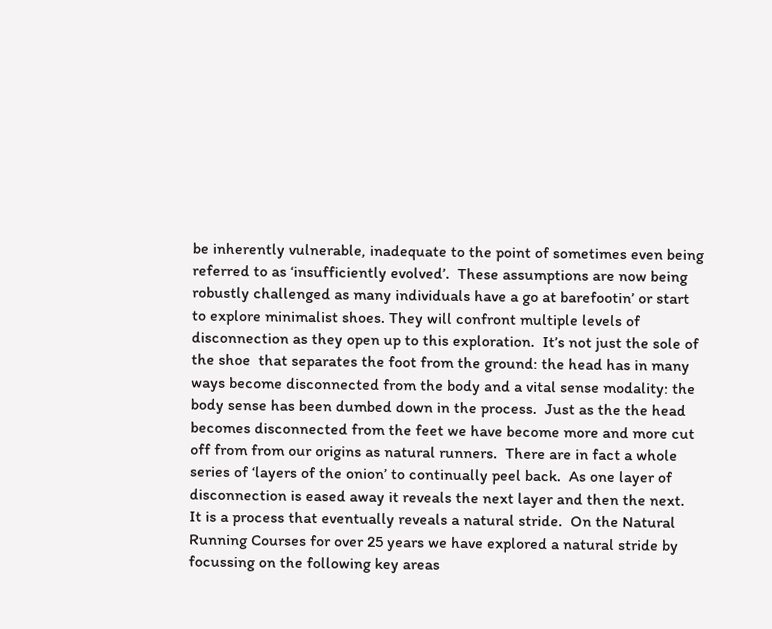be inherently vulnerable, inadequate to the point of sometimes even being referred to as ‘insufficiently evolved’.  These assumptions are now being robustly challenged as many individuals have a go at barefootin’ or start to explore minimalist shoes. They will confront multiple levels of disconnection as they open up to this exploration.  It’s not just the sole of the shoe  that separates the foot from the ground: the head has in many ways become disconnected from the body and a vital sense modality: the body sense has been dumbed down in the process.  Just as the the head becomes disconnected from the feet we have become more and more cut off from from our origins as natural runners.  There are in fact a whole series of ‘layers of the onion’ to continually peel back.  As one layer of disconnection is eased away it reveals the next layer and then the next.   It is a process that eventually reveals a natural stride.  On the Natural Running Courses for over 25 years we have explored a natural stride by focussing on the following key areas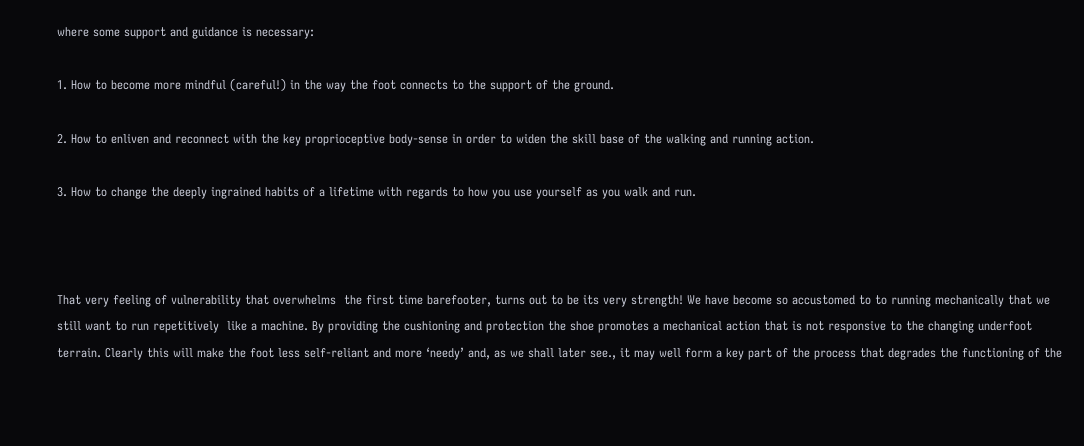where some support and guidance is necessary:

1. How to become more mindful (careful!) in the way the foot connects to the support of the ground.

2. How to enliven and reconnect with the key proprioceptive body-sense in order to widen the skill base of the walking and running action.

3. How to change the deeply ingrained habits of a lifetime with regards to how you use yourself as you walk and run.



That very feeling of vulnerability that overwhelms  the first time barefooter, turns out to be its very strength! We have become so accustomed to to running mechanically that we still want to run repetitively  like a machine. By providing the cushioning and protection the shoe promotes a mechanical action that is not responsive to the changing underfoot terrain. Clearly this will make the foot less self-reliant and more ‘needy’ and, as we shall later see., it may well form a key part of the process that degrades the functioning of the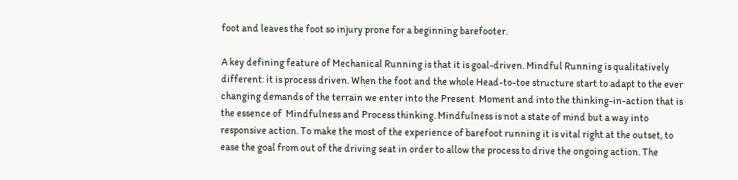foot and leaves the foot so injury prone for a beginning barefooter.

A key defining feature of Mechanical Running is that it is goal-driven. Mindful Running is qualitatively different: it is process driven. When the foot and the whole Head-to-toe structure start to adapt to the ever changing demands of the terrain we enter into the Present  Moment and into the thinking-in-action that is the essence of  Mindfulness and Process thinking. Mindfulness is not a state of mind but a way into responsive action. To make the most of the experience of barefoot running it is vital right at the outset, to ease the goal from out of the driving seat in order to allow the process to drive the ongoing action. The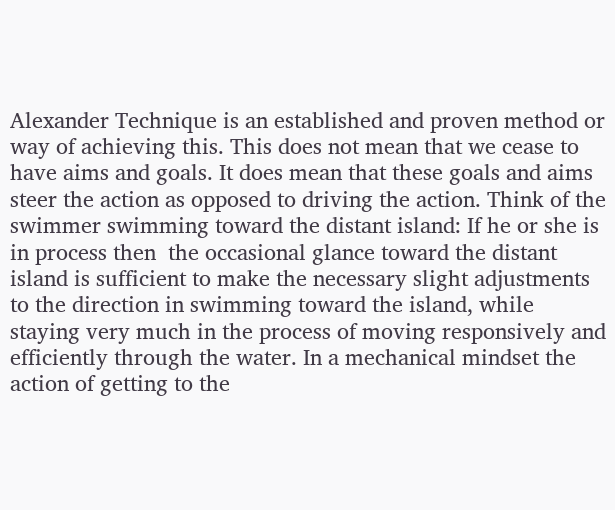Alexander Technique is an established and proven method or way of achieving this. This does not mean that we cease to have aims and goals. It does mean that these goals and aims steer the action as opposed to driving the action. Think of the swimmer swimming toward the distant island: If he or she is in process then  the occasional glance toward the distant island is sufficient to make the necessary slight adjustments to the direction in swimming toward the island, while staying very much in the process of moving responsively and efficiently through the water. In a mechanical mindset the action of getting to the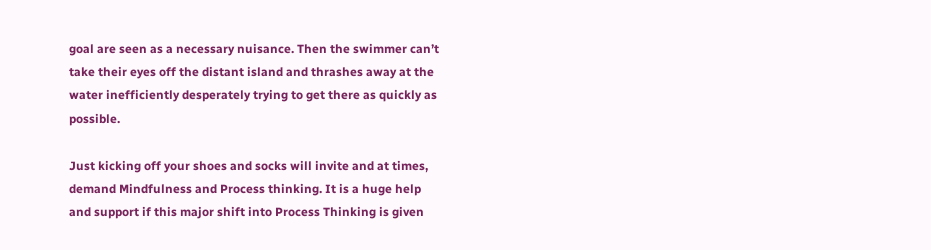goal are seen as a necessary nuisance. Then the swimmer can’t take their eyes off the distant island and thrashes away at the water inefficiently desperately trying to get there as quickly as possible.

Just kicking off your shoes and socks will invite and at times, demand Mindfulness and Process thinking. It is a huge help and support if this major shift into Process Thinking is given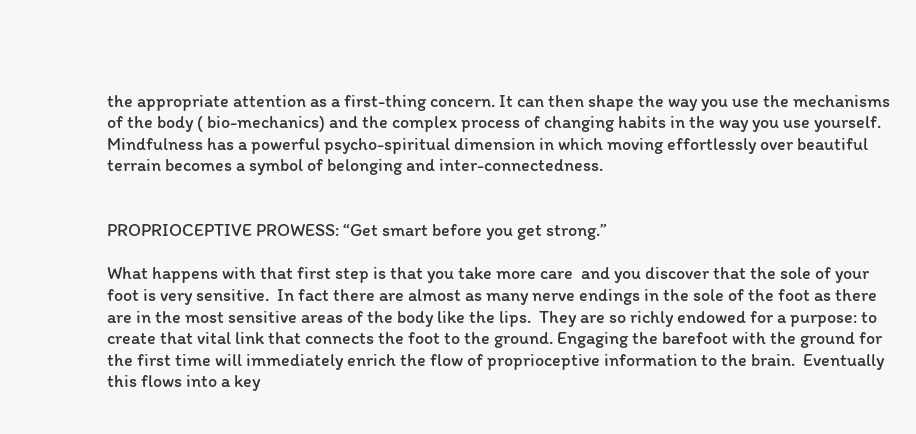the appropriate attention as a first-thing concern. It can then shape the way you use the mechanisms of the body ( bio-mechanics) and the complex process of changing habits in the way you use yourself. Mindfulness has a powerful psycho-spiritual dimension in which moving effortlessly over beautiful terrain becomes a symbol of belonging and inter-connectedness.


PROPRIOCEPTIVE PROWESS: “Get smart before you get strong.”

What happens with that first step is that you take more care  and you discover that the sole of your foot is very sensitive.  In fact there are almost as many nerve endings in the sole of the foot as there are in the most sensitive areas of the body like the lips.  They are so richly endowed for a purpose: to create that vital link that connects the foot to the ground. Engaging the barefoot with the ground for the first time will immediately enrich the flow of proprioceptive information to the brain.  Eventually this flows into a key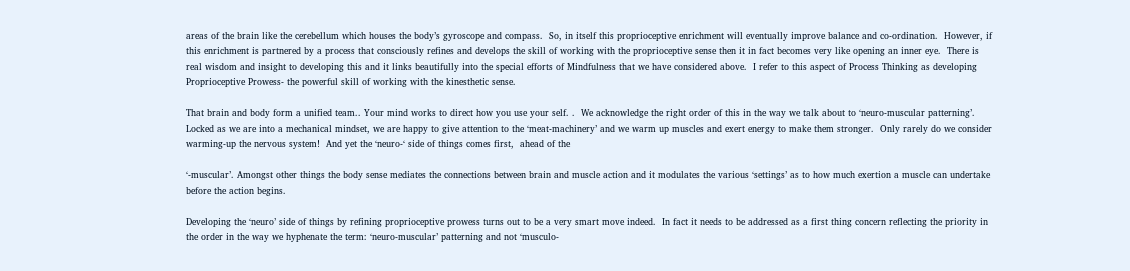areas of the brain like the cerebellum which houses the body’s gyroscope and compass.  So, in itself this proprioceptive enrichment will eventually improve balance and co-ordination.  However, if this enrichment is partnered by a process that consciously refines and develops the skill of working with the proprioceptive sense then it in fact becomes very like opening an inner eye.  There is real wisdom and insight to developing this and it links beautifully into the special efforts of Mindfulness that we have considered above.  I refer to this aspect of Process Thinking as developing Proprioceptive Prowess- the powerful skill of working with the kinesthetic sense.

That brain and body form a unified team.. Your mind works to direct how you use your self. .  We acknowledge the right order of this in the way we talk about to ‘neuro-muscular patterning’.   Locked as we are into a mechanical mindset, we are happy to give attention to the ‘meat-machinery’ and we warm up muscles and exert energy to make them stronger.  Only rarely do we consider warming-up the nervous system!  And yet the ‘neuro-‘ side of things comes first,  ahead of the

‘-muscular’. Amongst other things the body sense mediates the connections between brain and muscle action and it modulates the various ‘settings’ as to how much exertion a muscle can undertake before the action begins.

Developing the ‘neuro’ side of things by refining proprioceptive prowess turns out to be a very smart move indeed.  In fact it needs to be addressed as a first thing concern reflecting the priority in the order in the way we hyphenate the term: ‘neuro-muscular’ patterning and not ‘musculo-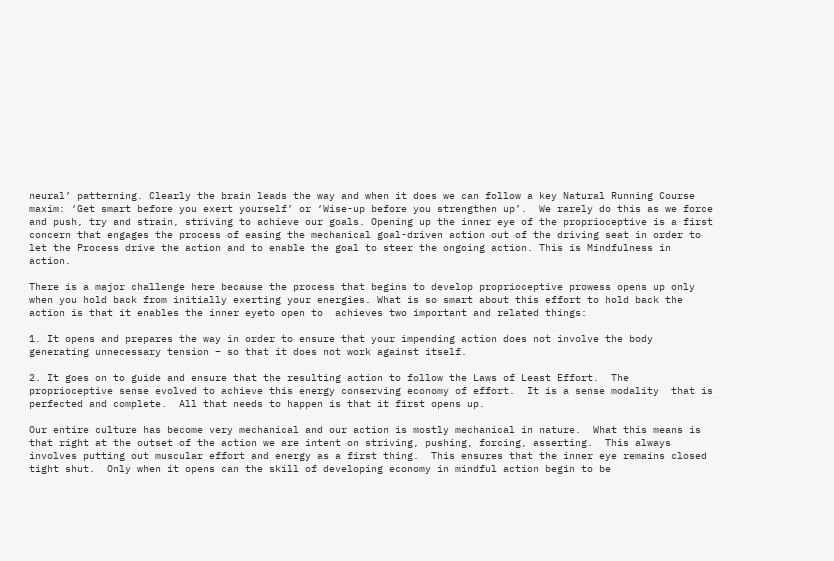neural’ patterning. Clearly the brain leads the way and when it does we can follow a key Natural Running Course maxim: ‘Get smart before you exert yourself’ or ‘Wise-up before you strengthen up’.  We rarely do this as we force and push, try and strain, striving to achieve our goals. Opening up the inner eye of the proprioceptive is a first concern that engages the process of easing the mechanical goal-driven action out of the driving seat in order to let the Process drive the action and to enable the goal to steer the ongoing action. This is Mindfulness in action.

There is a major challenge here because the process that begins to develop proprioceptive prowess opens up only when you hold back from initially exerting your energies. What is so smart about this effort to hold back the action is that it enables the inner eyeto open to  achieves two important and related things:

1. It opens and prepares the way in order to ensure that your impending action does not involve the body generating unnecessary tension – so that it does not work against itself.

2. It goes on to guide and ensure that the resulting action to follow the Laws of Least Effort.  The proprioceptive sense evolved to achieve this energy conserving economy of effort.  It is a sense modality  that is perfected and complete.  All that needs to happen is that it first opens up.

Our entire culture has become very mechanical and our action is mostly mechanical in nature.  What this means is that right at the outset of the action we are intent on striving, pushing, forcing, asserting.  This always involves putting out muscular effort and energy as a first thing.  This ensures that the inner eye remains closed tight shut.  Only when it opens can the skill of developing economy in mindful action begin to be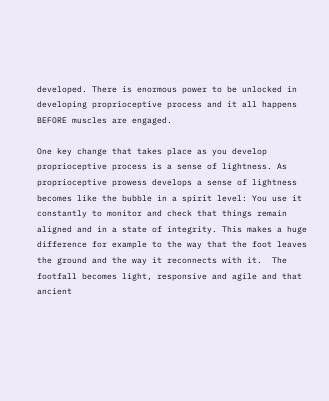developed. There is enormous power to be unlocked in developing proprioceptive process and it all happens BEFORE muscles are engaged.

One key change that takes place as you develop proprioceptive process is a sense of lightness. As proprioceptive prowess develops a sense of lightness becomes like the bubble in a spirit level: You use it constantly to monitor and check that things remain aligned and in a state of integrity. This makes a huge difference for example to the way that the foot leaves the ground and the way it reconnects with it.  The footfall becomes light, responsive and agile and that ancient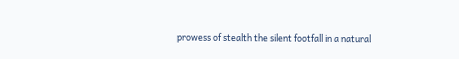prowess of stealth the silent footfall in a natural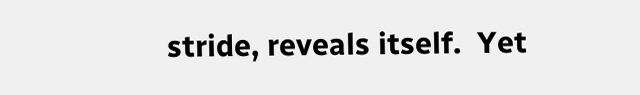stride, reveals itself.  Yet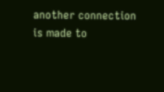another connection is made to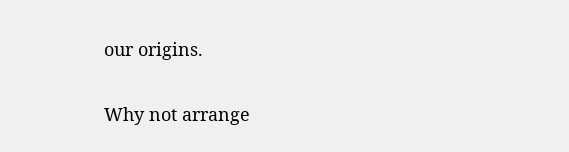our origins.

Why not arrange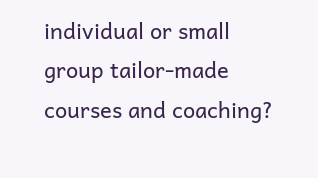individual or small group tailor-made courses and coaching?